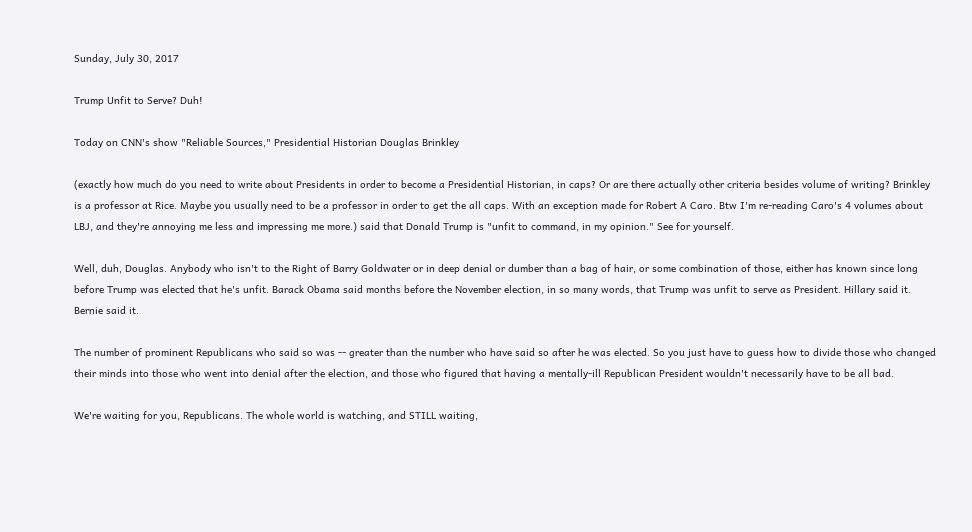Sunday, July 30, 2017

Trump Unfit to Serve? Duh!

Today on CNN's show "Reliable Sources," Presidential Historian Douglas Brinkley

(exactly how much do you need to write about Presidents in order to become a Presidential Historian, in caps? Or are there actually other criteria besides volume of writing? Brinkley is a professor at Rice. Maybe you usually need to be a professor in order to get the all caps. With an exception made for Robert A Caro. Btw I'm re-reading Caro's 4 volumes about LBJ, and they're annoying me less and impressing me more.) said that Donald Trump is "unfit to command, in my opinion." See for yourself.

Well, duh, Douglas. Anybody who isn't to the Right of Barry Goldwater or in deep denial or dumber than a bag of hair, or some combination of those, either has known since long before Trump was elected that he's unfit. Barack Obama said months before the November election, in so many words, that Trump was unfit to serve as President. Hillary said it. Bernie said it.

The number of prominent Republicans who said so was -- greater than the number who have said so after he was elected. So you just have to guess how to divide those who changed their minds into those who went into denial after the election, and those who figured that having a mentally-ill Republican President wouldn't necessarily have to be all bad.

We're waiting for you, Republicans. The whole world is watching, and STILL waiting,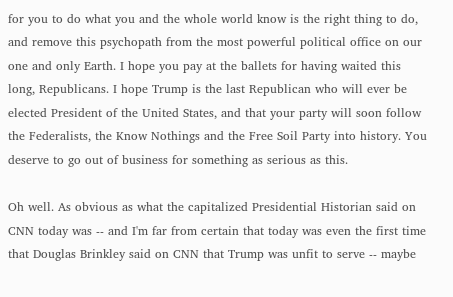for you to do what you and the whole world know is the right thing to do, and remove this psychopath from the most powerful political office on our one and only Earth. I hope you pay at the ballets for having waited this long, Republicans. I hope Trump is the last Republican who will ever be elected President of the United States, and that your party will soon follow the Federalists, the Know Nothings and the Free Soil Party into history. You deserve to go out of business for something as serious as this.

Oh well. As obvious as what the capitalized Presidential Historian said on CNN today was -- and I'm far from certain that today was even the first time that Douglas Brinkley said on CNN that Trump was unfit to serve -- maybe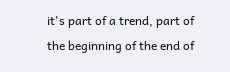it's part of a trend, part of the beginning of the end of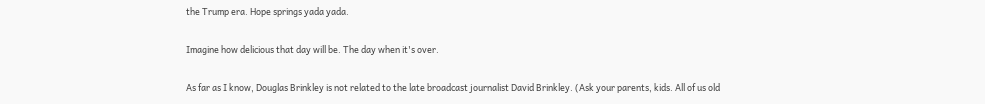the Trump era. Hope springs yada yada.

Imagine how delicious that day will be. The day when it's over.

As far as I know, Douglas Brinkley is not related to the late broadcast journalist David Brinkley. (Ask your parents, kids. All of us old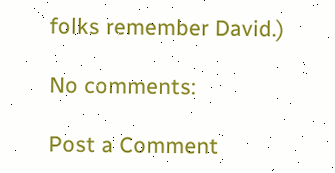folks remember David.)

No comments:

Post a Comment